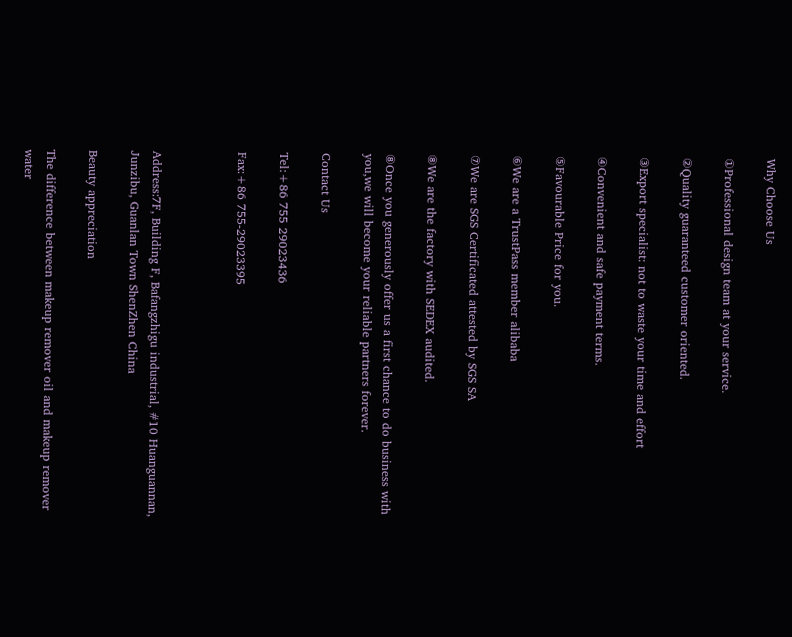Why Choose Us

①Professional design team at your service.

②Quality guaranteed customer oriented.

③Export specialist: not to waste your time and effort

④Convenient and safe payment terms.

⑤Favourable Price for you.

⑥We are a TrustPass member alibaba

⑦We are SGS Certificated attested by SGS SA

⑧We are the factory with SEDEX audited.

⑧Once you generously offer us a first chance to do business with you,we will become your reliable partners forever.

Contact Us

Tel:+86 755 29023436

Fax:+86 755-29023395



Address:7F, Building F, Bafangzhigu industrial, #10 Huanguannan, Junzibu, Guanlan Town ShenZhen China

Beauty appreciation

The difference between makeup remover oil and makeup remover water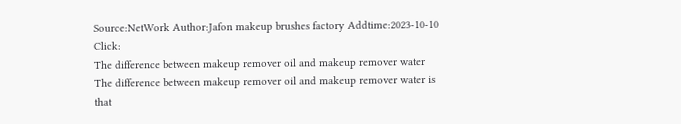Source:NetWork Author:Jafon makeup brushes factory Addtime:2023-10-10 Click:
The difference between makeup remover oil and makeup remover water
The difference between makeup remover oil and makeup remover water is that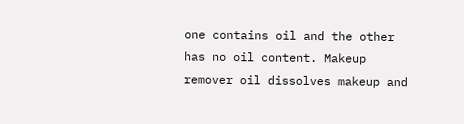one contains oil and the other has no oil content. Makeup remover oil dissolves makeup and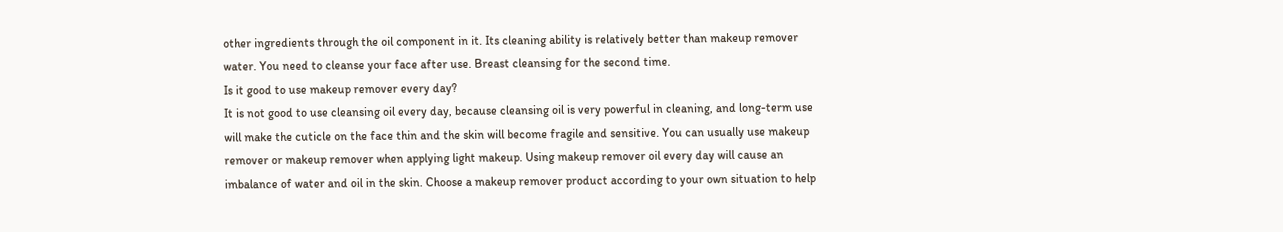other ingredients through the oil component in it. Its cleaning ability is relatively better than makeup remover water. You need to cleanse your face after use. Breast cleansing for the second time.
Is it good to use makeup remover every day?
It is not good to use cleansing oil every day, because cleansing oil is very powerful in cleaning, and long-term use will make the cuticle on the face thin and the skin will become fragile and sensitive. You can usually use makeup remover or makeup remover when applying light makeup. Using makeup remover oil every day will cause an imbalance of water and oil in the skin. Choose a makeup remover product according to your own situation to help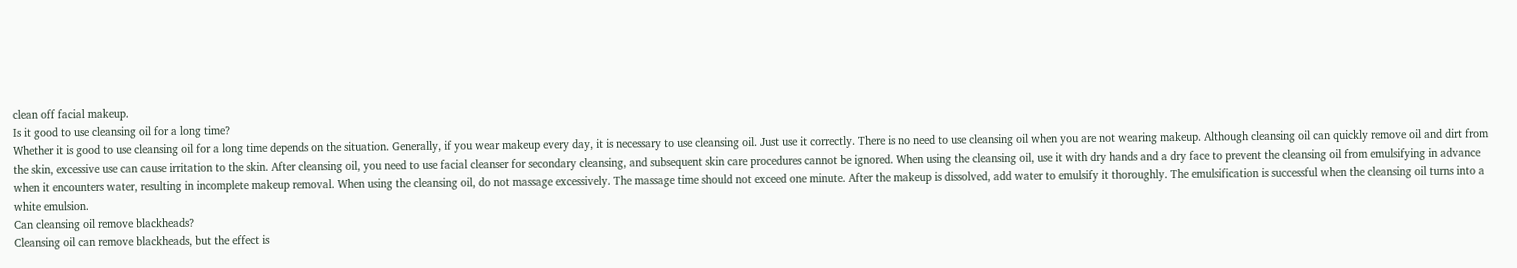clean off facial makeup.
Is it good to use cleansing oil for a long time?
Whether it is good to use cleansing oil for a long time depends on the situation. Generally, if you wear makeup every day, it is necessary to use cleansing oil. Just use it correctly. There is no need to use cleansing oil when you are not wearing makeup. Although cleansing oil can quickly remove oil and dirt from the skin, excessive use can cause irritation to the skin. After cleansing oil, you need to use facial cleanser for secondary cleansing, and subsequent skin care procedures cannot be ignored. When using the cleansing oil, use it with dry hands and a dry face to prevent the cleansing oil from emulsifying in advance when it encounters water, resulting in incomplete makeup removal. When using the cleansing oil, do not massage excessively. The massage time should not exceed one minute. After the makeup is dissolved, add water to emulsify it thoroughly. The emulsification is successful when the cleansing oil turns into a white emulsion.
Can cleansing oil remove blackheads?
Cleansing oil can remove blackheads, but the effect is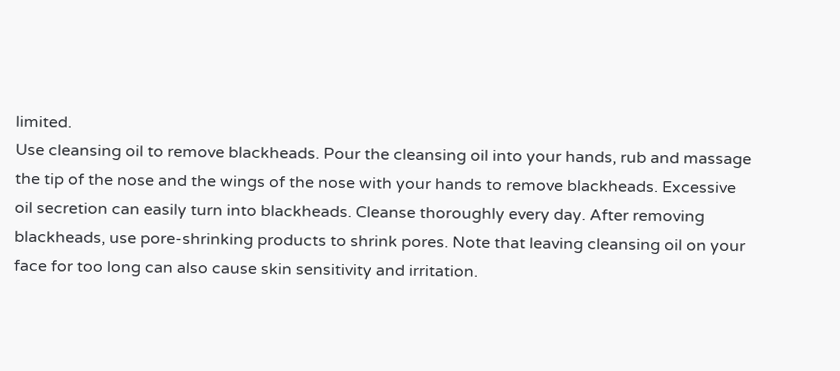limited.
Use cleansing oil to remove blackheads. Pour the cleansing oil into your hands, rub and massage the tip of the nose and the wings of the nose with your hands to remove blackheads. Excessive oil secretion can easily turn into blackheads. Cleanse thoroughly every day. After removing blackheads, use pore-shrinking products to shrink pores. Note that leaving cleansing oil on your face for too long can also cause skin sensitivity and irritation.